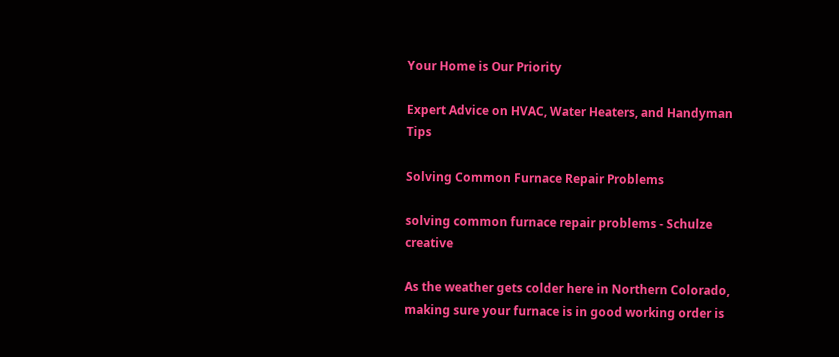Your Home is Our Priority

Expert Advice on HVAC, Water Heaters, and Handyman Tips

Solving Common Furnace Repair Problems

solving common furnace repair problems - Schulze creative

As the weather gets colder here in Northern Colorado, making sure your furnace is in good working order is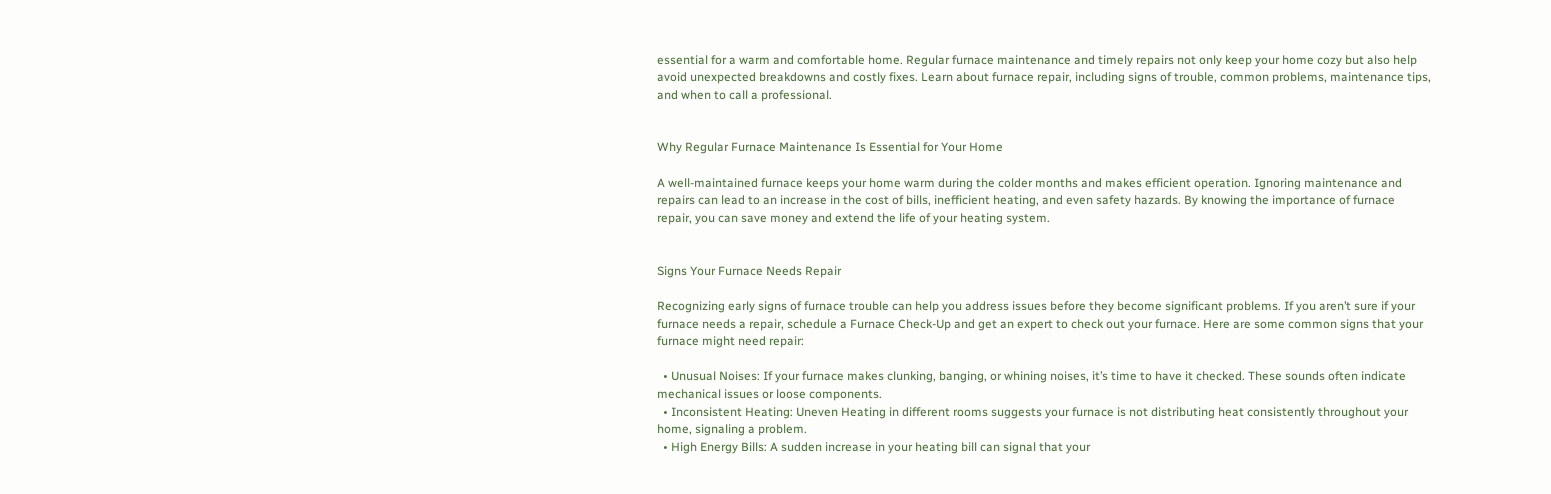essential for a warm and comfortable home. Regular furnace maintenance and timely repairs not only keep your home cozy but also help avoid unexpected breakdowns and costly fixes. Learn about furnace repair, including signs of trouble, common problems, maintenance tips, and when to call a professional.


Why Regular Furnace Maintenance Is Essential for Your Home

A well-maintained furnace keeps your home warm during the colder months and makes efficient operation. Ignoring maintenance and repairs can lead to an increase in the cost of bills, inefficient heating, and even safety hazards. By knowing the importance of furnace repair, you can save money and extend the life of your heating system.


Signs Your Furnace Needs Repair

Recognizing early signs of furnace trouble can help you address issues before they become significant problems. If you aren’t sure if your furnace needs a repair, schedule a Furnace Check-Up and get an expert to check out your furnace. Here are some common signs that your furnace might need repair:

  • Unusual Noises: If your furnace makes clunking, banging, or whining noises, it’s time to have it checked. These sounds often indicate mechanical issues or loose components.
  • Inconsistent Heating: Uneven Heating in different rooms suggests your furnace is not distributing heat consistently throughout your home, signaling a problem.
  • High Energy Bills: A sudden increase in your heating bill can signal that your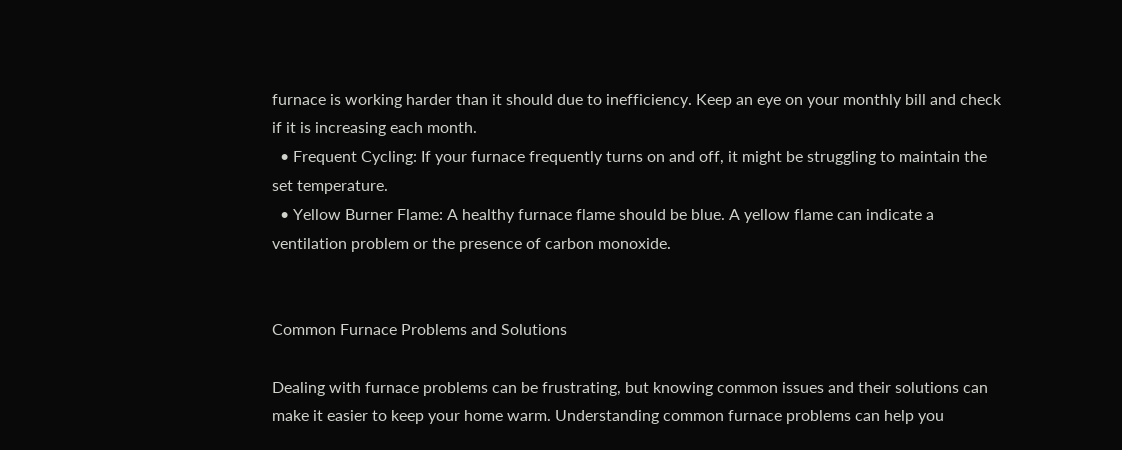furnace is working harder than it should due to inefficiency. Keep an eye on your monthly bill and check if it is increasing each month.
  • Frequent Cycling: If your furnace frequently turns on and off, it might be struggling to maintain the set temperature.
  • Yellow Burner Flame: A healthy furnace flame should be blue. A yellow flame can indicate a ventilation problem or the presence of carbon monoxide.


Common Furnace Problems and Solutions

Dealing with furnace problems can be frustrating, but knowing common issues and their solutions can make it easier to keep your home warm. Understanding common furnace problems can help you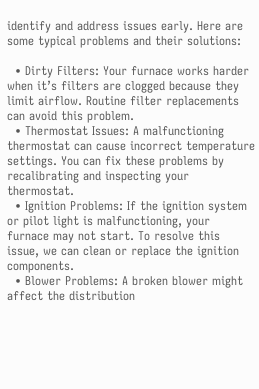identify and address issues early. Here are some typical problems and their solutions:

  • Dirty Filters: Your furnace works harder when it’s filters are clogged because they limit airflow. Routine filter replacements can avoid this problem.
  • Thermostat Issues: A malfunctioning thermostat can cause incorrect temperature settings. You can fix these problems by recalibrating and inspecting your thermostat.
  • Ignition Problems: If the ignition system or pilot light is malfunctioning, your furnace may not start. To resolve this issue, we can clean or replace the ignition components.
  • Blower Problems: A broken blower might affect the distribution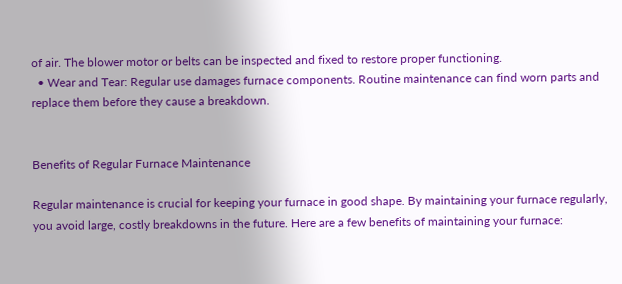of air. The blower motor or belts can be inspected and fixed to restore proper functioning.
  • Wear and Tear: Regular use damages furnace components. Routine maintenance can find worn parts and replace them before they cause a breakdown.


Benefits of Regular Furnace Maintenance

Regular maintenance is crucial for keeping your furnace in good shape. By maintaining your furnace regularly, you avoid large, costly breakdowns in the future. Here are a few benefits of maintaining your furnace: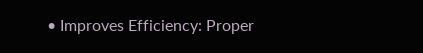• Improves Efficiency: Proper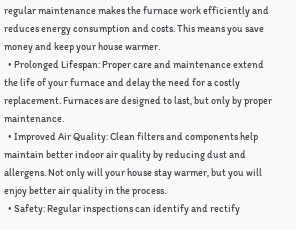regular maintenance makes the furnace work efficiently and reduces energy consumption and costs. This means you save money and keep your house warmer.
  • Prolonged Lifespan: Proper care and maintenance extend the life of your furnace and delay the need for a costly replacement. Furnaces are designed to last, but only by proper maintenance.
  • Improved Air Quality: Clean filters and components help maintain better indoor air quality by reducing dust and allergens. Not only will your house stay warmer, but you will enjoy better air quality in the process.
  • Safety: Regular inspections can identify and rectify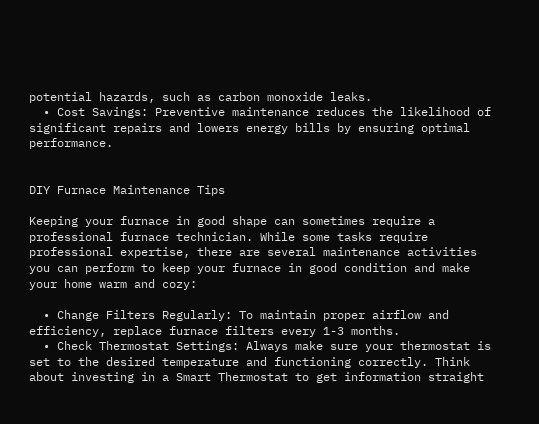potential hazards, such as carbon monoxide leaks.
  • Cost Savings: Preventive maintenance reduces the likelihood of significant repairs and lowers energy bills by ensuring optimal performance.


DIY Furnace Maintenance Tips

Keeping your furnace in good shape can sometimes require a professional furnace technician. While some tasks require professional expertise, there are several maintenance activities you can perform to keep your furnace in good condition and make your home warm and cozy:

  • Change Filters Regularly: To maintain proper airflow and efficiency, replace furnace filters every 1-3 months.
  • Check Thermostat Settings: Always make sure your thermostat is set to the desired temperature and functioning correctly. Think about investing in a Smart Thermostat to get information straight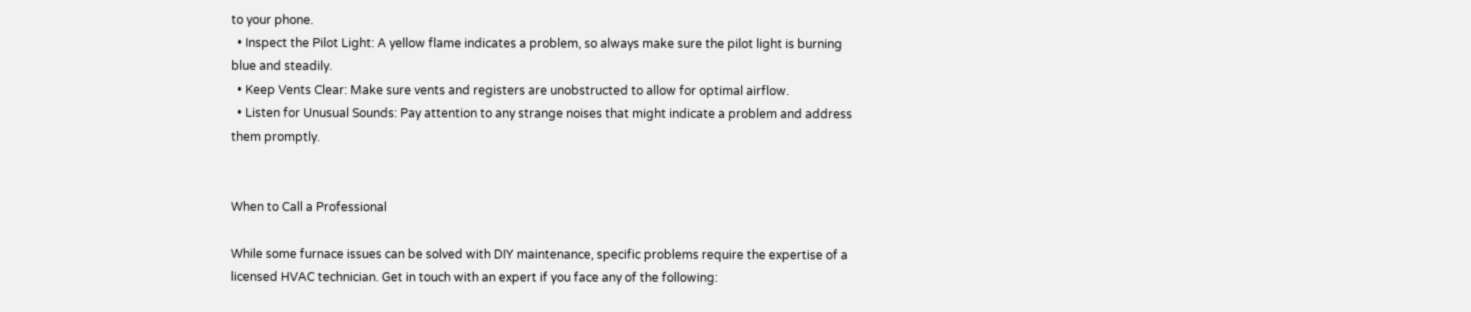to your phone.
  • Inspect the Pilot Light: A yellow flame indicates a problem, so always make sure the pilot light is burning blue and steadily.
  • Keep Vents Clear: Make sure vents and registers are unobstructed to allow for optimal airflow.
  • Listen for Unusual Sounds: Pay attention to any strange noises that might indicate a problem and address them promptly.


When to Call a Professional

While some furnace issues can be solved with DIY maintenance, specific problems require the expertise of a licensed HVAC technician. Get in touch with an expert if you face any of the following: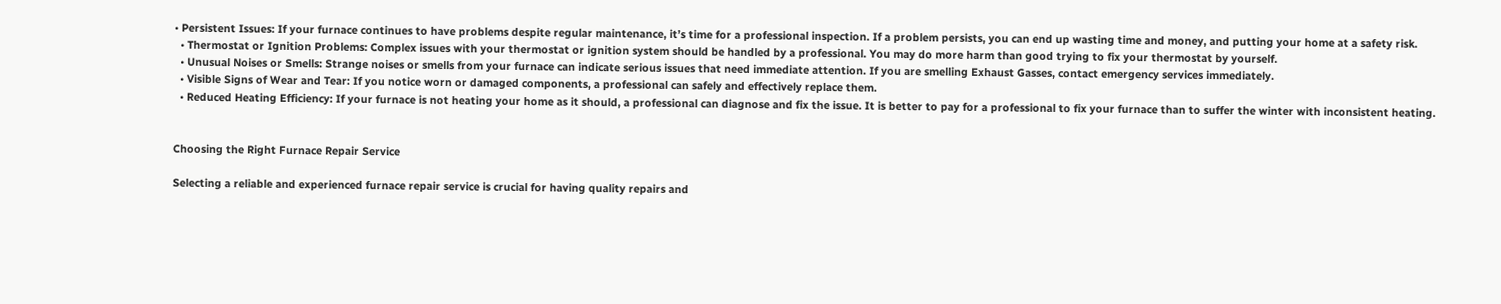• Persistent Issues: If your furnace continues to have problems despite regular maintenance, it’s time for a professional inspection. If a problem persists, you can end up wasting time and money, and putting your home at a safety risk.
  • Thermostat or Ignition Problems: Complex issues with your thermostat or ignition system should be handled by a professional. You may do more harm than good trying to fix your thermostat by yourself.
  • Unusual Noises or Smells: Strange noises or smells from your furnace can indicate serious issues that need immediate attention. If you are smelling Exhaust Gasses, contact emergency services immediately.
  • Visible Signs of Wear and Tear: If you notice worn or damaged components, a professional can safely and effectively replace them.
  • Reduced Heating Efficiency: If your furnace is not heating your home as it should, a professional can diagnose and fix the issue. It is better to pay for a professional to fix your furnace than to suffer the winter with inconsistent heating.


Choosing the Right Furnace Repair Service

Selecting a reliable and experienced furnace repair service is crucial for having quality repairs and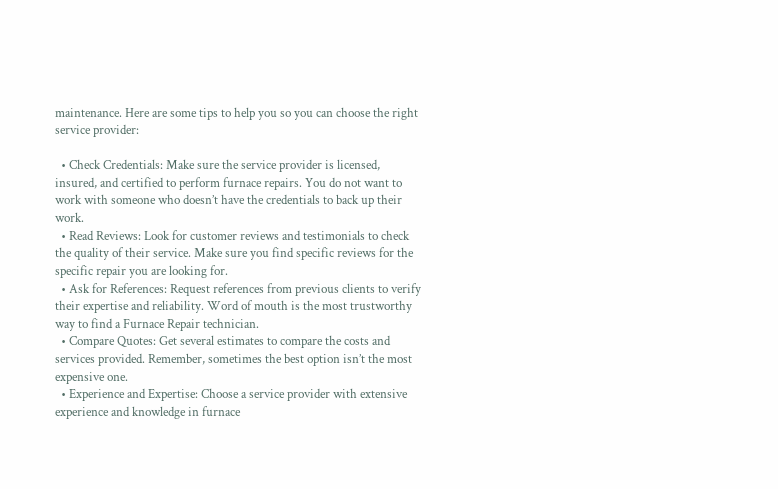maintenance. Here are some tips to help you so you can choose the right service provider:

  • Check Credentials: Make sure the service provider is licensed, insured, and certified to perform furnace repairs. You do not want to work with someone who doesn’t have the credentials to back up their work.
  • Read Reviews: Look for customer reviews and testimonials to check the quality of their service. Make sure you find specific reviews for the specific repair you are looking for.
  • Ask for References: Request references from previous clients to verify their expertise and reliability. Word of mouth is the most trustworthy way to find a Furnace Repair technician.
  • Compare Quotes: Get several estimates to compare the costs and services provided. Remember, sometimes the best option isn’t the most expensive one.
  • Experience and Expertise: Choose a service provider with extensive experience and knowledge in furnace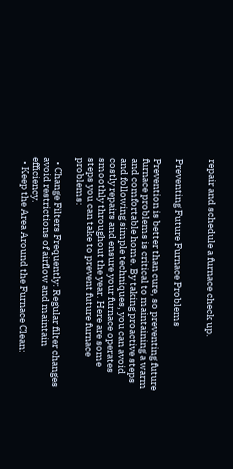repair and schedule a furnace check up.


Preventing Future Furnace Problems

Prevention is better than cure, so preventing future furnace problems is critical to maintaining a warm and comfortable home. By taking proactive steps and following simple techniques, you can avoid costly repairs and ensure your furnace operates smoothly throughout the year. Here are some steps you can take to prevent future furnace problems:

  • Change Filters Frequently: Regular filter changes avoid restrictions of airflow and maintain efficiency.
  • Keep the Area Around the Furnace Clean: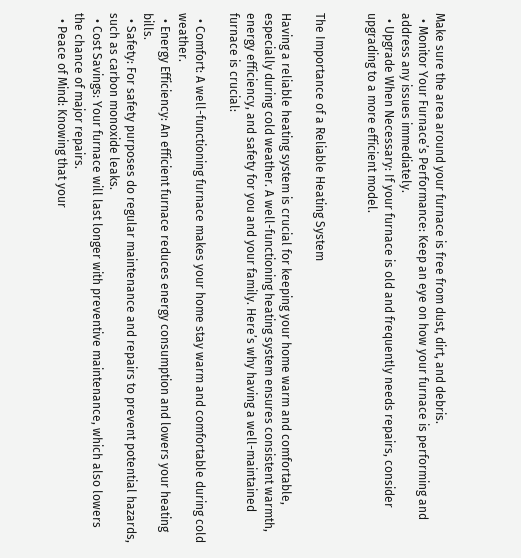Make sure the area around your furnace is free from dust, dirt, and debris.
  • Monitor Your Furnace’s Performance: Keep an eye on how your furnace is performing and address any issues immediately.
  • Upgrade When Necessary: If your furnace is old and frequently needs repairs, consider upgrading to a more efficient model.


The Importance of a Reliable Heating System

Having a reliable heating system is crucial for keeping your home warm and comfortable, especially during cold weather. A well-functioning heating system ensures consistent warmth, energy efficiency, and safety for you and your family. Here’s why having a well-maintained furnace is crucial:

  • Comfort: A well-functioning furnace makes your home stay warm and comfortable during cold weather.
  • Energy Efficiency: An efficient furnace reduces energy consumption and lowers your heating bills.
  • Safety: For safety purposes do regular maintenance and repairs to prevent potential hazards, such as carbon monoxide leaks.
  • Cost Savings: Your furnace will last longer with preventive maintenance, which also lowers the chance of major repairs.
  • Peace of Mind: Knowing that your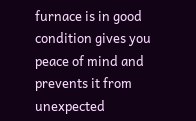furnace is in good condition gives you peace of mind and prevents it from unexpected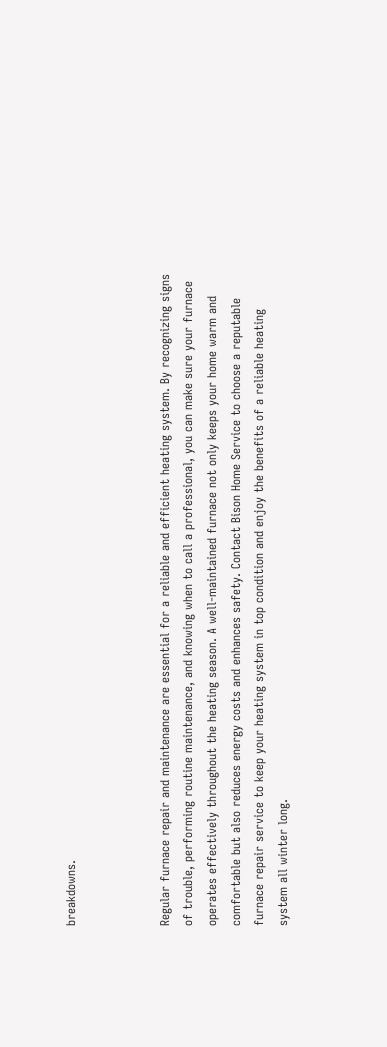breakdowns.



Regular furnace repair and maintenance are essential for a reliable and efficient heating system. By recognizing signs of trouble, performing routine maintenance, and knowing when to call a professional, you can make sure your furnace operates effectively throughout the heating season. A well-maintained furnace not only keeps your home warm and comfortable but also reduces energy costs and enhances safety. Contact Bison Home Service to choose a reputable furnace repair service to keep your heating system in top condition and enjoy the benefits of a reliable heating system all winter long.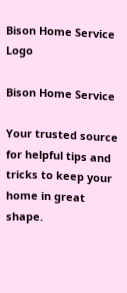Bison Home Service Logo

Bison Home Service

Your trusted source for helpful tips and tricks to keep your home in great shape.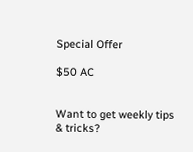Special Offer

$50 AC


Want to get weekly tips & tricks?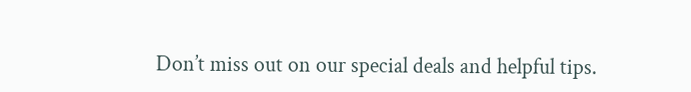Don’t miss out on our special deals and helpful tips.